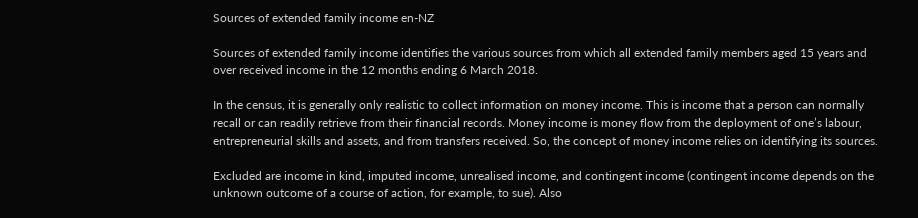Sources of extended family income en-NZ

Sources of extended family income identifies the various sources from which all extended family members aged 15 years and over received income in the 12 months ending 6 March 2018.

In the census, it is generally only realistic to collect information on money income. This is income that a person can normally recall or can readily retrieve from their financial records. Money income is money flow from the deployment of one’s labour, entrepreneurial skills and assets, and from transfers received. So, the concept of money income relies on identifying its sources.

Excluded are income in kind, imputed income, unrealised income, and contingent income (contingent income depends on the unknown outcome of a course of action, for example, to sue). Also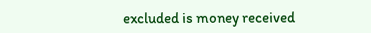excluded is money received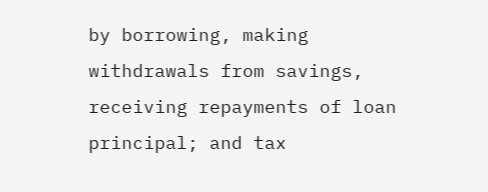by borrowing, making withdrawals from savings, receiving repayments of loan principal; and tax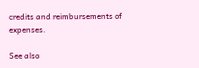credits and reimbursements of expenses.

See also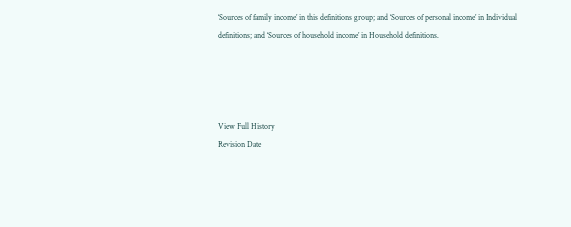‘Sources of family income’ in this definitions group; and ‘Sources of personal income’ in Individual definitions; and ‘Sources of household income’ in Household definitions.




View Full History
Revision Date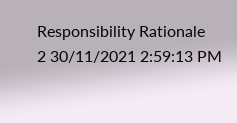Responsibility Rationale
2 30/11/2021 2:59:13 PM